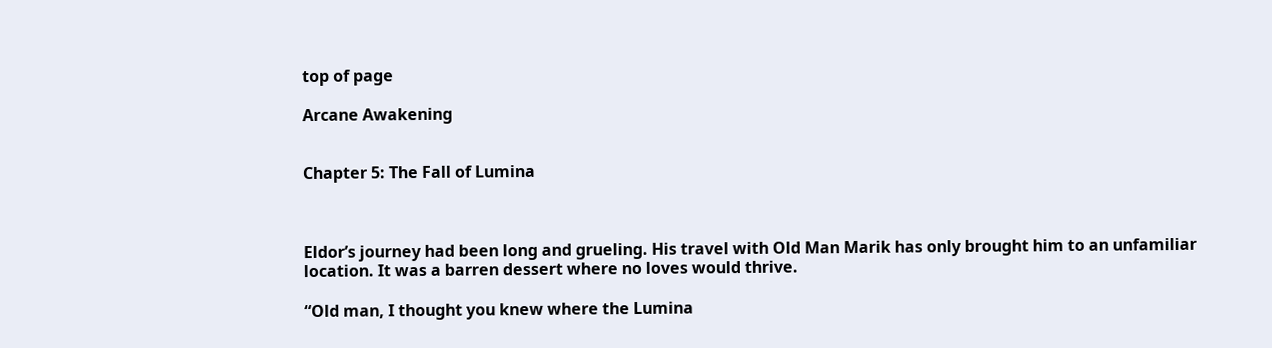top of page

Arcane Awakening


Chapter 5: The Fall of Lumina



Eldor’s journey had been long and grueling. His travel with Old Man Marik has only brought him to an unfamiliar location. It was a barren dessert where no loves would thrive.

“Old man, I thought you knew where the Lumina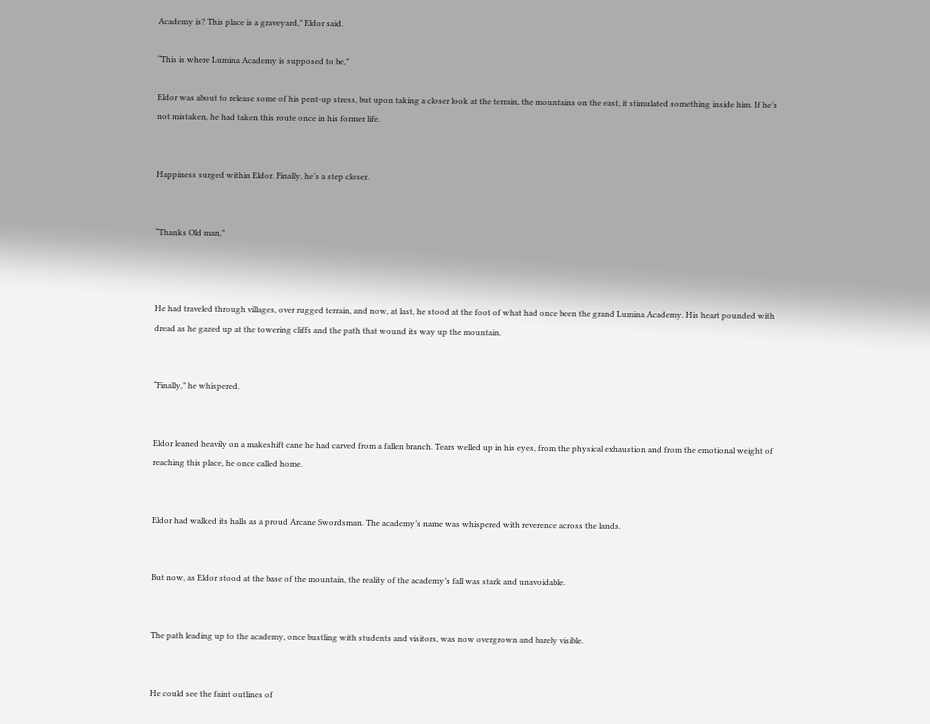Academy is? This place is a graveyard,” Eldor said.

“This is where Lumina Academy is supposed to be,”

Eldor was about to release some of his pent-up stress, but upon taking a closer look at the terrain, the mountains on the east, it stimulated something inside him. If he’s not mistaken, he had taken this route once in his former life.


Happiness surged within Eldor. Finally, he’s a step closer.


“Thanks Old man,”



He had traveled through villages, over rugged terrain, and now, at last, he stood at the foot of what had once been the grand Lumina Academy. His heart pounded with dread as he gazed up at the towering cliffs and the path that wound its way up the mountain.


“Finally,” he whispered.


Eldor leaned heavily on a makeshift cane he had carved from a fallen branch. Tears welled up in his eyes, from the physical exhaustion and from the emotional weight of reaching this place, he once called home.


Eldor had walked its halls as a proud Arcane Swordsman. The academy’s name was whispered with reverence across the lands.


But now, as Eldor stood at the base of the mountain, the reality of the academy’s fall was stark and unavoidable.


The path leading up to the academy, once bustling with students and visitors, was now overgrown and barely visible.


He could see the faint outlines of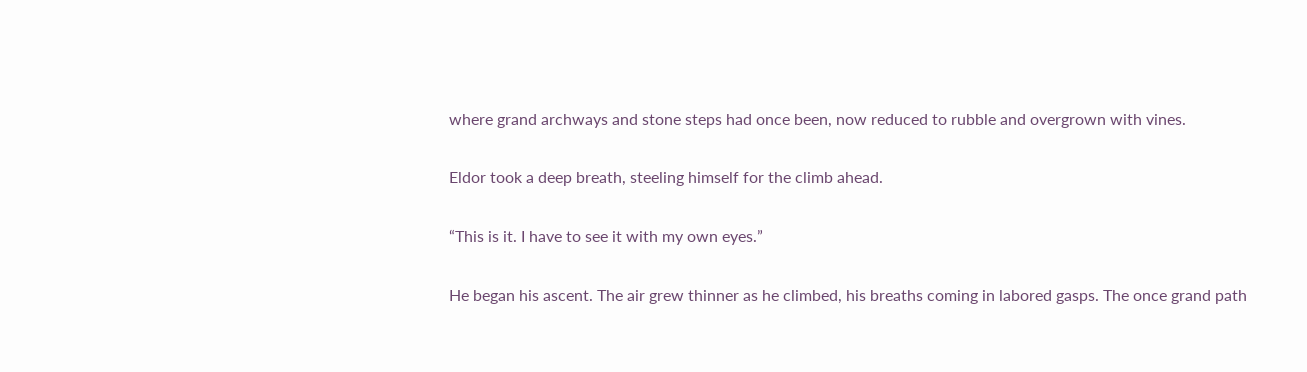where grand archways and stone steps had once been, now reduced to rubble and overgrown with vines.


Eldor took a deep breath, steeling himself for the climb ahead.


“This is it. I have to see it with my own eyes.”


He began his ascent. The air grew thinner as he climbed, his breaths coming in labored gasps. The once grand path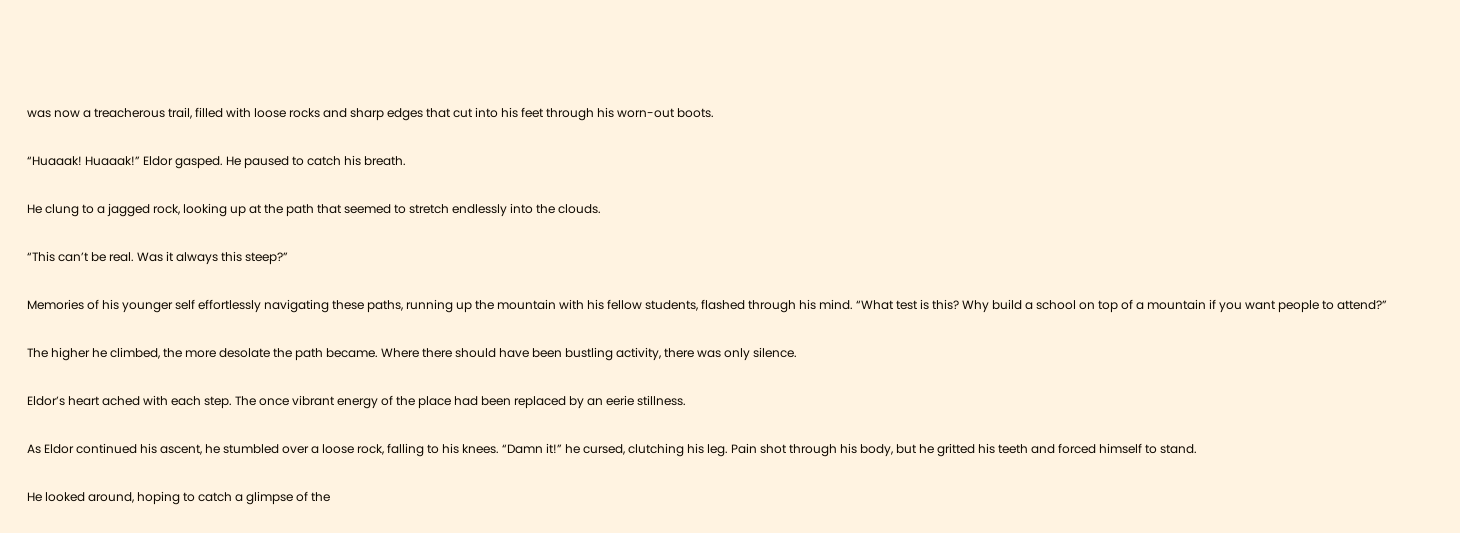was now a treacherous trail, filled with loose rocks and sharp edges that cut into his feet through his worn-out boots.


“Huaaak! Huaaak!” Eldor gasped. He paused to catch his breath.


He clung to a jagged rock, looking up at the path that seemed to stretch endlessly into the clouds.


“This can’t be real. Was it always this steep?”


Memories of his younger self effortlessly navigating these paths, running up the mountain with his fellow students, flashed through his mind. “What test is this? Why build a school on top of a mountain if you want people to attend?”


The higher he climbed, the more desolate the path became. Where there should have been bustling activity, there was only silence.


Eldor’s heart ached with each step. The once vibrant energy of the place had been replaced by an eerie stillness.


As Eldor continued his ascent, he stumbled over a loose rock, falling to his knees. “Damn it!” he cursed, clutching his leg. Pain shot through his body, but he gritted his teeth and forced himself to stand.


He looked around, hoping to catch a glimpse of the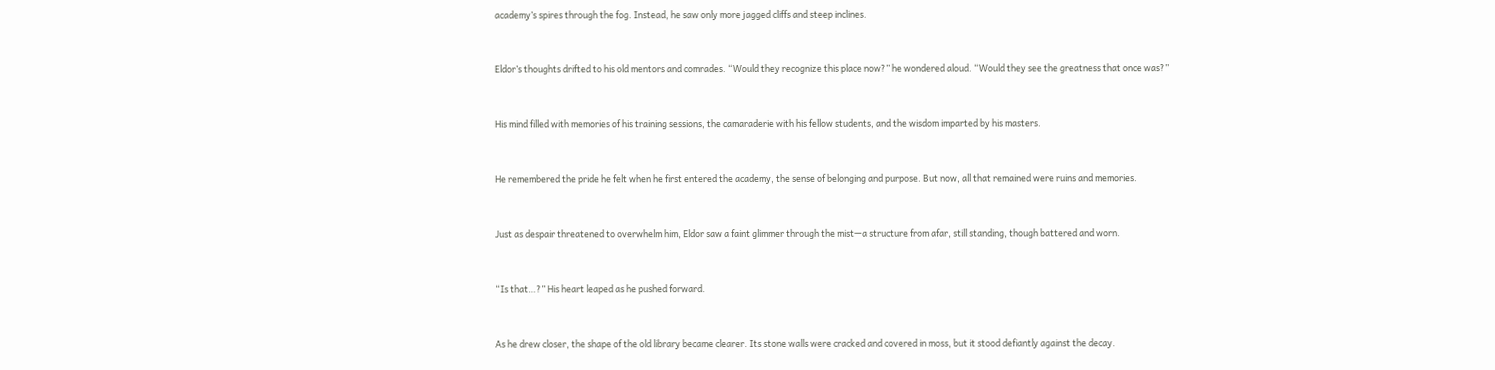academy’s spires through the fog. Instead, he saw only more jagged cliffs and steep inclines.


Eldor’s thoughts drifted to his old mentors and comrades. “Would they recognize this place now?” he wondered aloud. “Would they see the greatness that once was?”


His mind filled with memories of his training sessions, the camaraderie with his fellow students, and the wisdom imparted by his masters.


He remembered the pride he felt when he first entered the academy, the sense of belonging and purpose. But now, all that remained were ruins and memories.


Just as despair threatened to overwhelm him, Eldor saw a faint glimmer through the mist—a structure from afar, still standing, though battered and worn.


“Is that…?” His heart leaped as he pushed forward.


As he drew closer, the shape of the old library became clearer. Its stone walls were cracked and covered in moss, but it stood defiantly against the decay.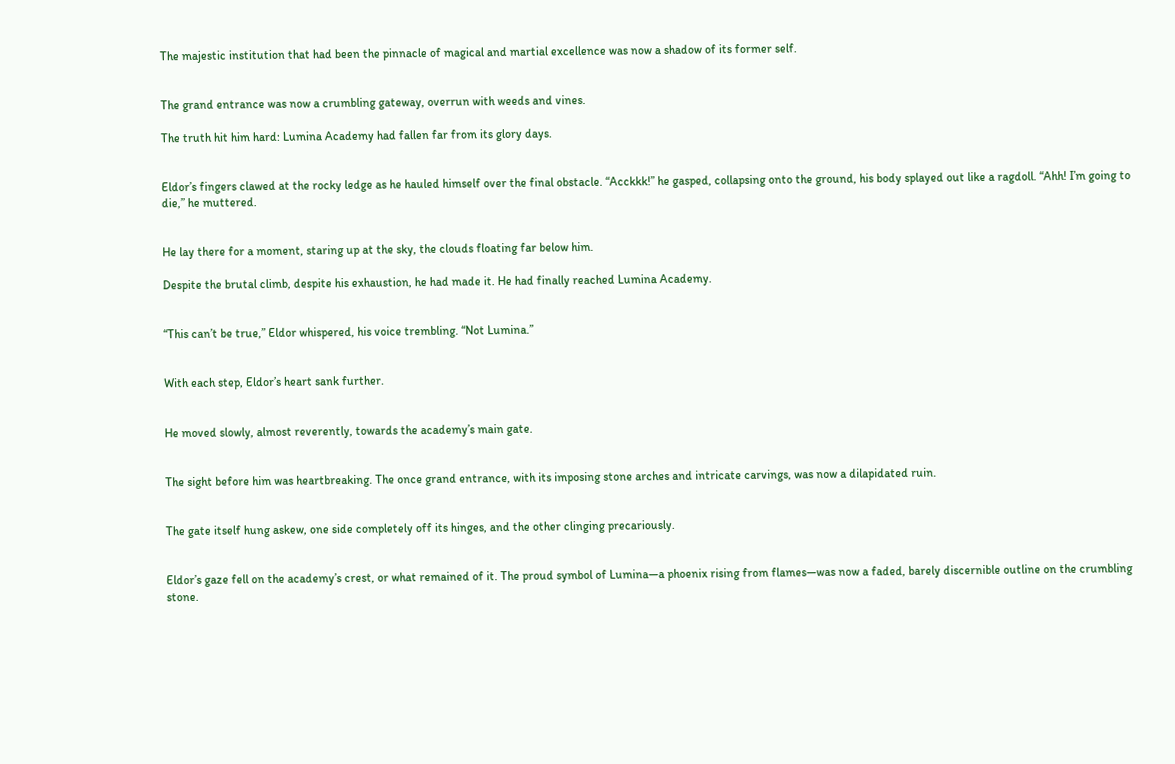The majestic institution that had been the pinnacle of magical and martial excellence was now a shadow of its former self.


The grand entrance was now a crumbling gateway, overrun with weeds and vines.

The truth hit him hard: Lumina Academy had fallen far from its glory days.


Eldor’s fingers clawed at the rocky ledge as he hauled himself over the final obstacle. “Acckkk!” he gasped, collapsing onto the ground, his body splayed out like a ragdoll. “Ahh! I’m going to die,” he muttered.


He lay there for a moment, staring up at the sky, the clouds floating far below him.

Despite the brutal climb, despite his exhaustion, he had made it. He had finally reached Lumina Academy.


“This can’t be true,” Eldor whispered, his voice trembling. “Not Lumina.”


With each step, Eldor’s heart sank further.


He moved slowly, almost reverently, towards the academy’s main gate.


The sight before him was heartbreaking. The once grand entrance, with its imposing stone arches and intricate carvings, was now a dilapidated ruin.


The gate itself hung askew, one side completely off its hinges, and the other clinging precariously.


Eldor’s gaze fell on the academy’s crest, or what remained of it. The proud symbol of Lumina—a phoenix rising from flames—was now a faded, barely discernible outline on the crumbling stone.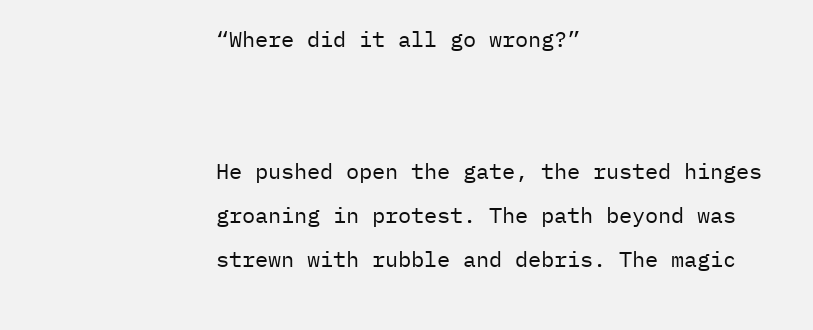“Where did it all go wrong?”


He pushed open the gate, the rusted hinges groaning in protest. The path beyond was strewn with rubble and debris. The magic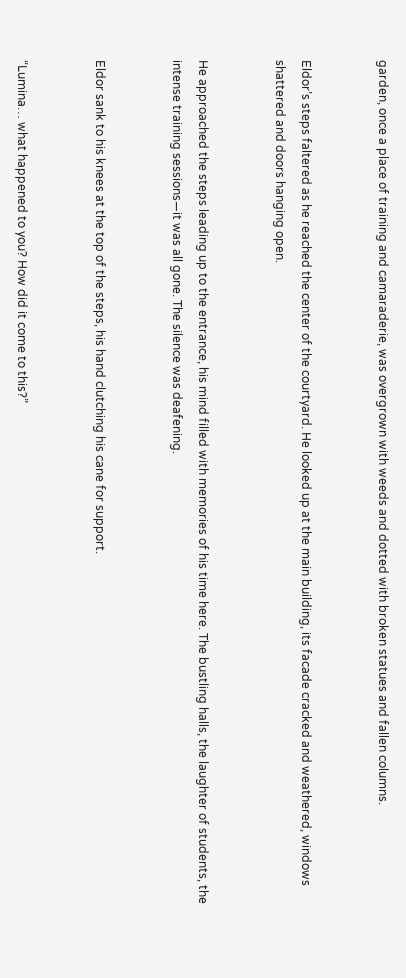garden, once a place of training and camaraderie, was overgrown with weeds and dotted with broken statues and fallen columns.


Eldor’s steps faltered as he reached the center of the courtyard. He looked up at the main building, its facade cracked and weathered, windows shattered and doors hanging open.


He approached the steps leading up to the entrance, his mind filled with memories of his time here. The bustling halls, the laughter of students, the intense training sessions—it was all gone. The silence was deafening.


Eldor sank to his knees at the top of the steps, his hand clutching his cane for support.


“Lumina… what happened to you? How did it come to this?”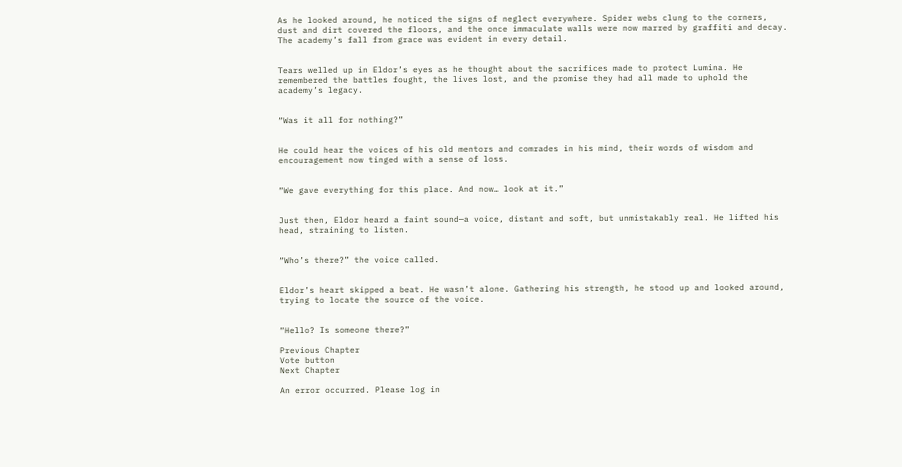As he looked around, he noticed the signs of neglect everywhere. Spider webs clung to the corners, dust and dirt covered the floors, and the once immaculate walls were now marred by graffiti and decay. The academy’s fall from grace was evident in every detail.


Tears welled up in Eldor’s eyes as he thought about the sacrifices made to protect Lumina. He remembered the battles fought, the lives lost, and the promise they had all made to uphold the academy’s legacy.


“Was it all for nothing?”


He could hear the voices of his old mentors and comrades in his mind, their words of wisdom and encouragement now tinged with a sense of loss.


“We gave everything for this place. And now… look at it.”


Just then, Eldor heard a faint sound—a voice, distant and soft, but unmistakably real. He lifted his head, straining to listen.


“Who’s there?” the voice called.


Eldor’s heart skipped a beat. He wasn’t alone. Gathering his strength, he stood up and looked around, trying to locate the source of the voice.


“Hello? Is someone there?”

Previous Chapter
Vote button
Next Chapter

An error occurred. Please log in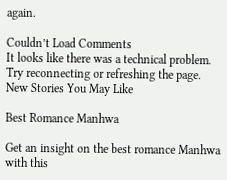again.

Couldn’t Load Comments
It looks like there was a technical problem. Try reconnecting or refreshing the page.
New Stories You May Like

Best Romance Manhwa

Get an insight on the best romance Manhwa with this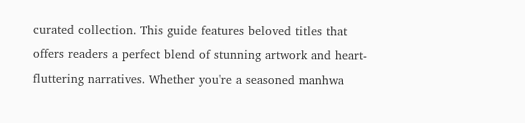curated collection. This guide features beloved titles that offers readers a perfect blend of stunning artwork and heart-fluttering narratives. Whether you're a seasoned manhwa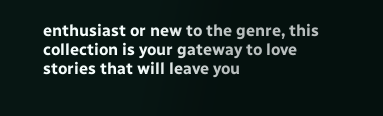enthusiast or new to the genre, this collection is your gateway to love stories that will leave you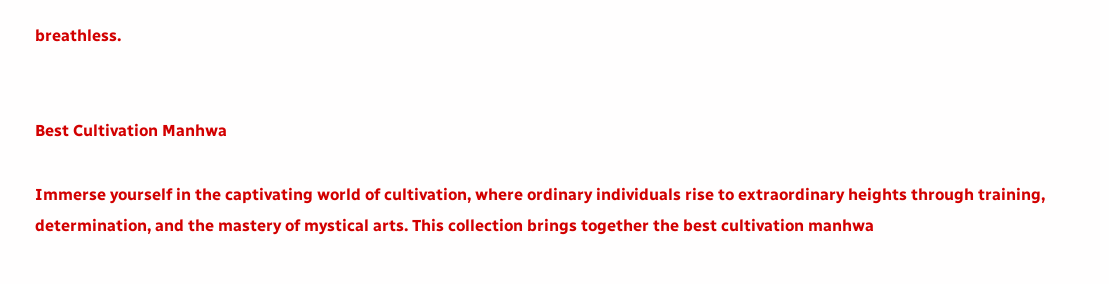breathless.


Best Cultivation Manhwa

Immerse yourself in the captivating world of cultivation, where ordinary individuals rise to extraordinary heights through training, determination, and the mastery of mystical arts. This collection brings together the best cultivation manhwa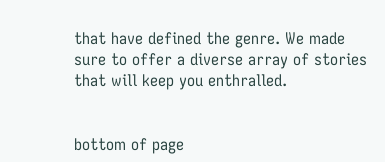that have defined the genre. We made sure to offer a diverse array of stories that will keep you enthralled.


bottom of page